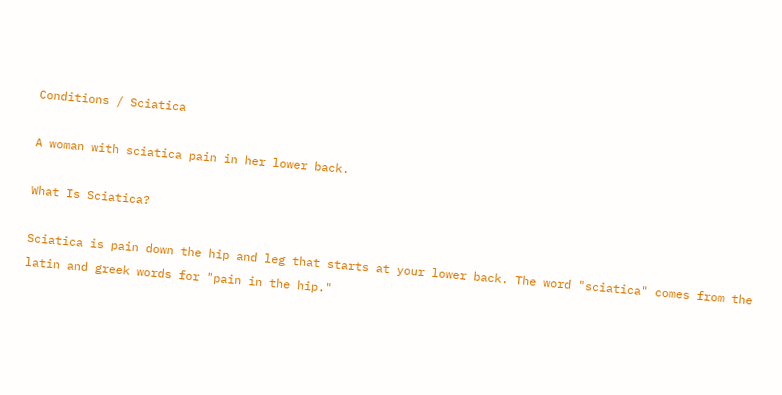Conditions / Sciatica

A woman with sciatica pain in her lower back.

What Is Sciatica?

Sciatica is pain down the hip and leg that starts at your lower back. The word "sciatica" comes from the latin and greek words for "pain in the hip."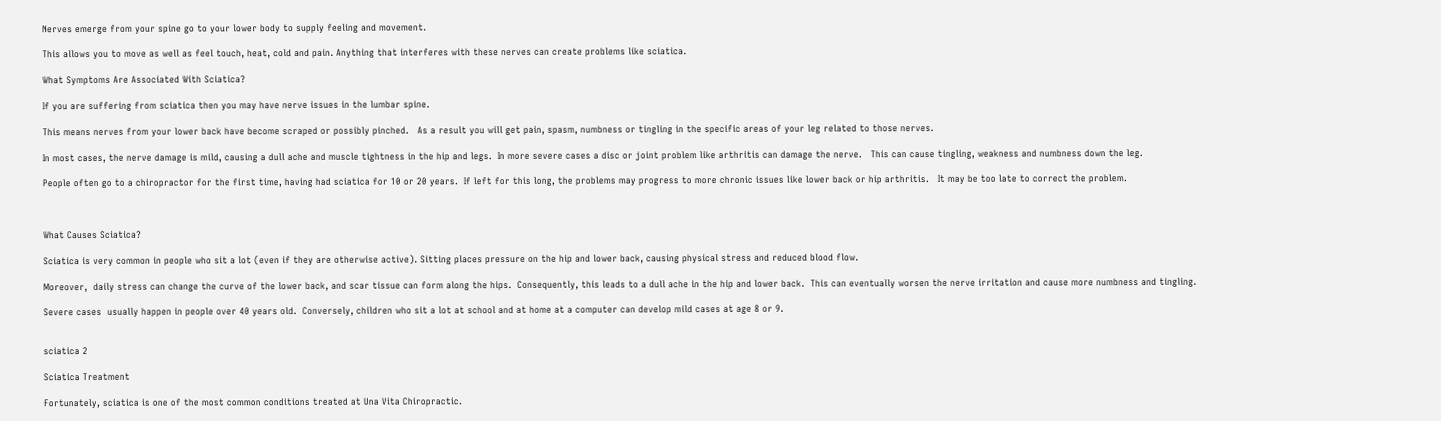Nerves emerge from your spine go to your lower body to supply feeling and movement.

This allows you to move as well as feel touch, heat, cold and pain. Anything that interferes with these nerves can create problems like sciatica.

What Symptoms Are Associated With Sciatica?

If you are suffering from sciatica then you may have nerve issues in the lumbar spine.

This means nerves from your lower back have become scraped or possibly pinched.   As a result you will get pain, spasm, numbness or tingling in the specific areas of your leg related to those nerves.

In most cases, the nerve damage is mild, causing a dull ache and muscle tightness in the hip and legs.  In more severe cases a disc or joint problem like arthritis can damage the nerve.   This can cause tingling, weakness and numbness down the leg.

People often go to a chiropractor for the first time, having had sciatica for 10 or 20 years.  If left for this long, the problems may progress to more chronic issues like lower back or hip arthritis.   It may be too late to correct the problem.



What Causes Sciatica?

Sciatica is very common in people who sit a lot (even if they are otherwise active). Sitting places pressure on the hip and lower back, causing physical stress and reduced blood flow.

Moreover,  daily stress can change the curve of the lower back, and scar tissue can form along the hips.  Consequently, this leads to a dull ache in the hip and lower back.  This can eventually worsen the nerve irritation and cause more numbness and tingling.

Severe cases  usually happen in people over 40 years old.  Conversely, children who sit a lot at school and at home at a computer can develop mild cases at age 8 or 9.


sciatica 2

Sciatica Treatment

Fortunately, sciatica is one of the most common conditions treated at Una Vita Chiropractic.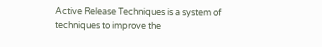Active Release Techniques is a system of techniques to improve the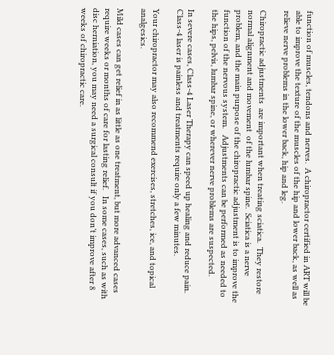function of muscles, tendons and nerves.  A chiropractor certified in ART will be able to improve the texture of the muscles of the hip and lower back, as well as relieve nerve problems in the lower back, hip and leg.

Chiropractic adjustments  are important when treating sciatica.  They restore normal alignment and movement  of the lumbar spine.  Sciatica is a nerve problem, and the main purpose of the chiropractic adjustment is to improve the function of the nervous system.   Adjustments can be performed as needed to the hips, pelvis, lumbar spine, or wherever nerve problems are suspected.

In severe cases, Class-4 Laser Therapy can speed up healing and reduce pain.   Class-4 laser is painless and treatments require only a few minutes.

Your chiropractor may also recommend exercises, stretches, ice, and topical analgesics.

Mild cases can get relief in as little as one treatment, but more advanced cases require weeks or months of care for lasting relief.   In some cases, such as with disc herniation, you may need a surgical consult if you don’t improve after 8 weeks of chiropractic care.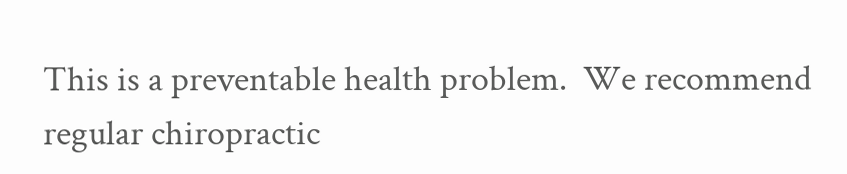This is a preventable health problem.  We recommend regular chiropractic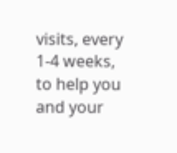visits, every 1-4 weeks,  to help you and your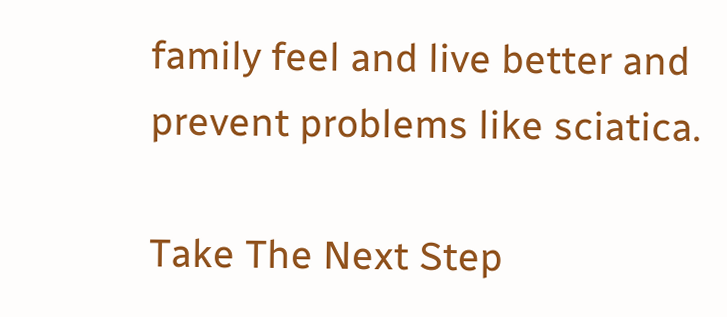family feel and live better and prevent problems like sciatica.

Take The Next Step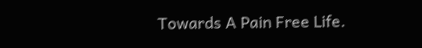Towards A Pain Free Life.